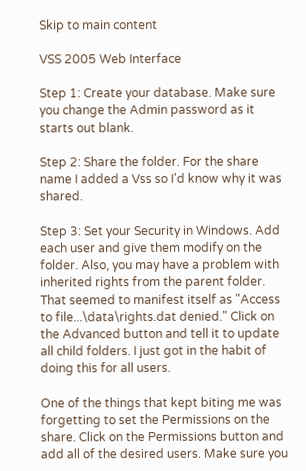Skip to main content

VSS 2005 Web Interface

Step 1: Create your database. Make sure you change the Admin password as it starts out blank.

Step 2: Share the folder. For the share name I added a Vss so I'd know why it was shared.

Step 3: Set your Security in Windows. Add each user and give them modify on the folder. Also, you may have a problem with inherited rights from the parent folder. That seemed to manifest itself as "Access to file...\data\rights.dat denied." Click on the Advanced button and tell it to update all child folders. I just got in the habit of doing this for all users.

One of the things that kept biting me was forgetting to set the Permissions on the share. Click on the Permissions button and add all of the desired users. Make sure you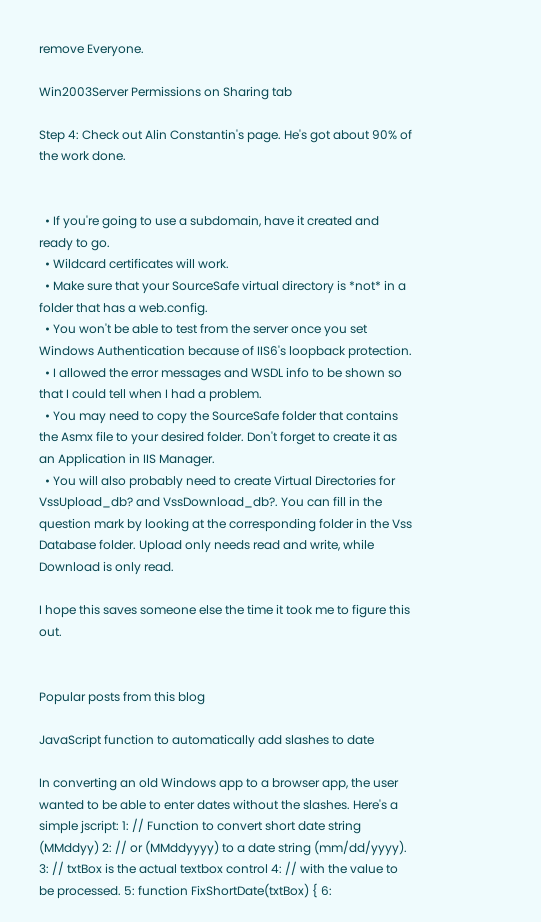remove Everyone.

Win2003Server Permissions on Sharing tab

Step 4: Check out Alin Constantin's page. He's got about 90% of the work done.


  • If you're going to use a subdomain, have it created and ready to go.
  • Wildcard certificates will work.
  • Make sure that your SourceSafe virtual directory is *not* in a folder that has a web.config.
  • You won't be able to test from the server once you set Windows Authentication because of IIS6's loopback protection.
  • I allowed the error messages and WSDL info to be shown so that I could tell when I had a problem.
  • You may need to copy the SourceSafe folder that contains the Asmx file to your desired folder. Don't forget to create it as an Application in IIS Manager.
  • You will also probably need to create Virtual Directories for VssUpload_db? and VssDownload_db?. You can fill in the question mark by looking at the corresponding folder in the Vss Database folder. Upload only needs read and write, while Download is only read.

I hope this saves someone else the time it took me to figure this out.


Popular posts from this blog

JavaScript function to automatically add slashes to date

In converting an old Windows app to a browser app, the user wanted to be able to enter dates without the slashes. Here's a simple jscript: 1: // Function to convert short date string (MMddyy) 2: // or (MMddyyyy) to a date string (mm/dd/yyyy). 3: // txtBox is the actual textbox control 4: // with the value to be processed. 5: function FixShortDate(txtBox) { 6: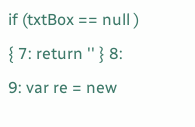if (txtBox == null ) { 7: return '' } 8:   9: var re = new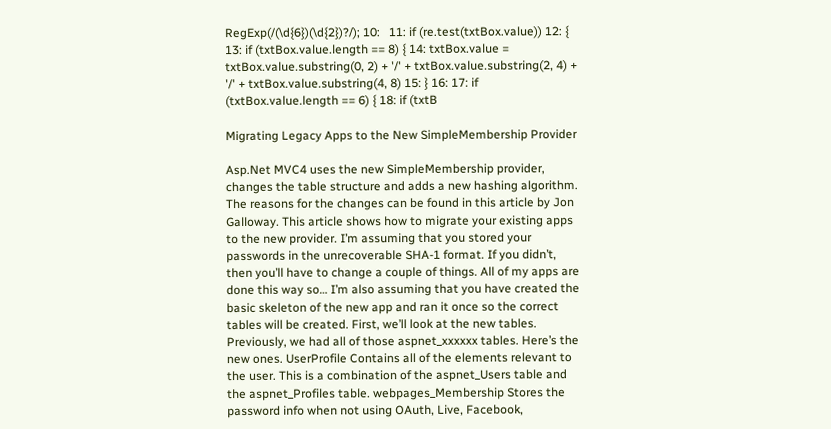RegExp(/(\d{6})(\d{2})?/); 10:   11: if (re.test(txtBox.value)) 12: { 13: if (txtBox.value.length == 8) { 14: txtBox.value = txtBox.value.substring(0, 2) + '/' + txtBox.value.substring(2, 4) + '/' + txtBox.value.substring(4, 8) 15: } 16: 17: if (txtBox.value.length == 6) { 18: if (txtB

Migrating Legacy Apps to the New SimpleMembership Provider

Asp.Net MVC4 uses the new SimpleMembership provider, changes the table structure and adds a new hashing algorithm. The reasons for the changes can be found in this article by Jon Galloway. This article shows how to migrate your existing apps to the new provider. I’m assuming that you stored your passwords in the unrecoverable SHA-1 format. If you didn’t, then you’ll have to change a couple of things. All of my apps are done this way so… I’m also assuming that you have created the basic skeleton of the new app and ran it once so the correct tables will be created. First, we’ll look at the new tables. Previously, we had all of those aspnet_xxxxxx tables. Here’s the new ones. UserProfile Contains all of the elements relevant to the user. This is a combination of the aspnet_Users table and the aspnet_Profiles table. webpages_Membership Stores the password info when not using OAuth, Live, Facebook,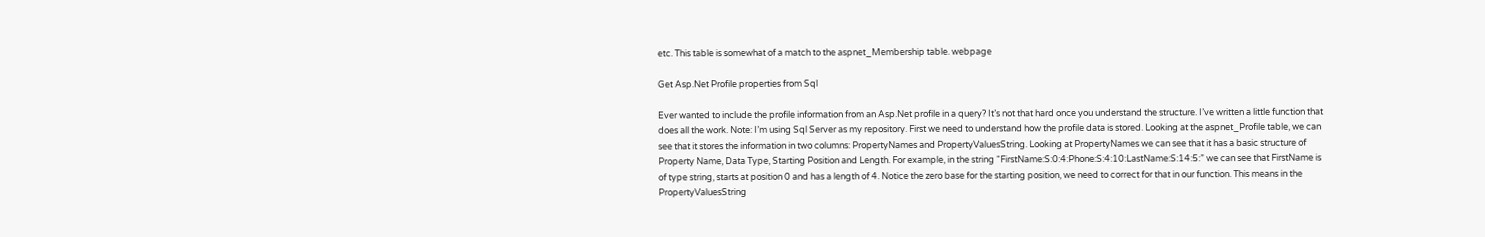etc. This table is somewhat of a match to the aspnet_Membership table. webpage

Get Asp.Net Profile properties from Sql

Ever wanted to include the profile information from an Asp.Net profile in a query? It’s not that hard once you understand the structure. I’ve written a little function that does all the work. Note: I’m using Sql Server as my repository. First we need to understand how the profile data is stored. Looking at the aspnet_Profile table, we can see that it stores the information in two columns: PropertyNames and PropertyValuesString. Looking at PropertyNames we can see that it has a basic structure of Property Name, Data Type, Starting Position and Length. For example, in the string “FirstName:S:0:4:Phone:S:4:10:LastName:S:14:5:” we can see that FirstName is of type string, starts at position 0 and has a length of 4. Notice the zero base for the starting position, we need to correct for that in our function. This means in the PropertyValuesString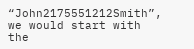“John2175551212Smith”, we would start with the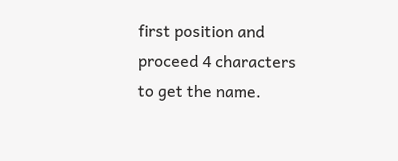first position and proceed 4 characters to get the name.